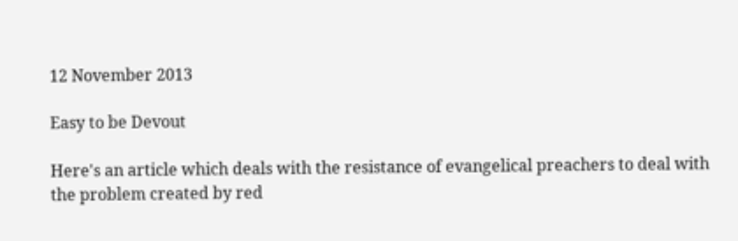12 November 2013

Easy to be Devout

Here's an article which deals with the resistance of evangelical preachers to deal with the problem created by red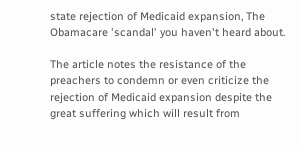state rejection of Medicaid expansion, The Obamacare 'scandal' you haven't heard about.

The article notes the resistance of the preachers to condemn or even criticize the rejection of Medicaid expansion despite the great suffering which will result from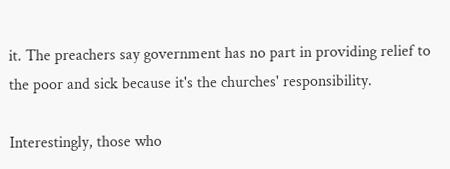it. The preachers say government has no part in providing relief to the poor and sick because it's the churches' responsibility.

Interestingly, those who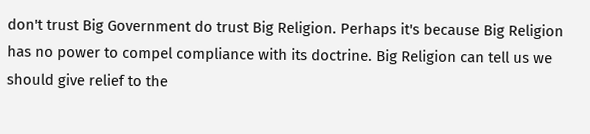don't trust Big Government do trust Big Religion. Perhaps it's because Big Religion has no power to compel compliance with its doctrine. Big Religion can tell us we should give relief to the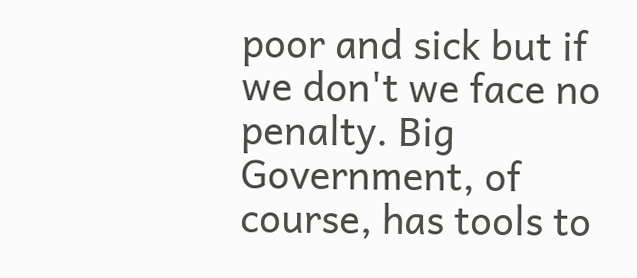poor and sick but if we don't we face no penalty. Big Government, of course, has tools to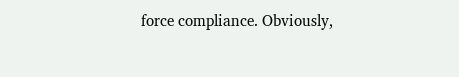force compliance. Obviously,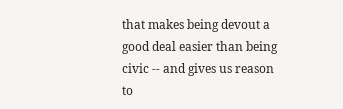that makes being devout a good deal easier than being civic -- and gives us reason to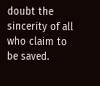doubt the sincerity of all who claim to be saved.